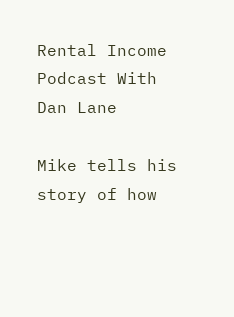Rental Income Podcast With Dan Lane

Mike tells his story of how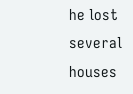he lost several houses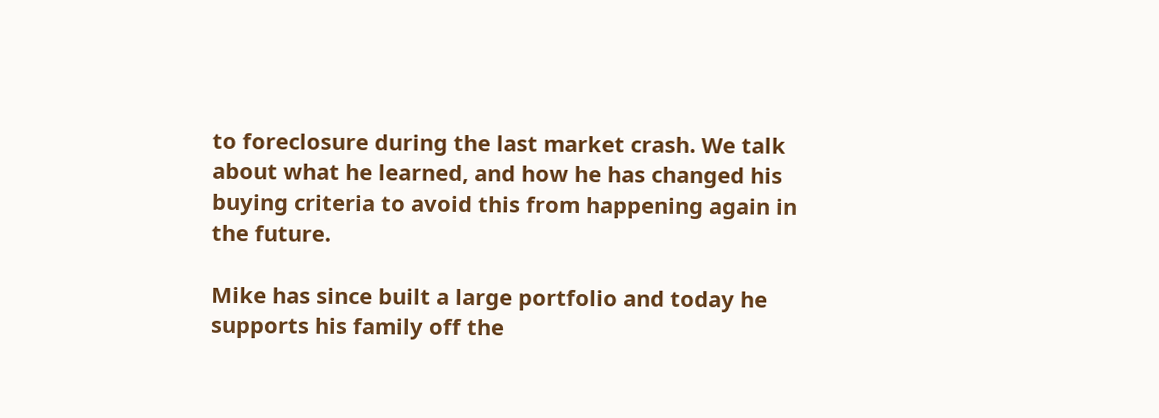to foreclosure during the last market crash. We talk about what he learned, and how he has changed his buying criteria to avoid this from happening again in the future.

Mike has since built a large portfolio and today he supports his family off the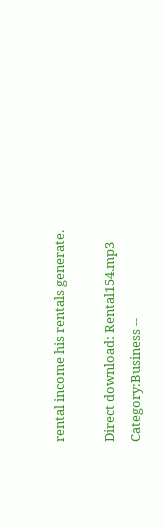rental income his rentals generate.

Direct download: Rental154.mp3
Category:Business --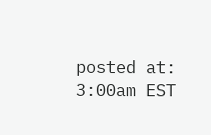posted at: 3:00am EST